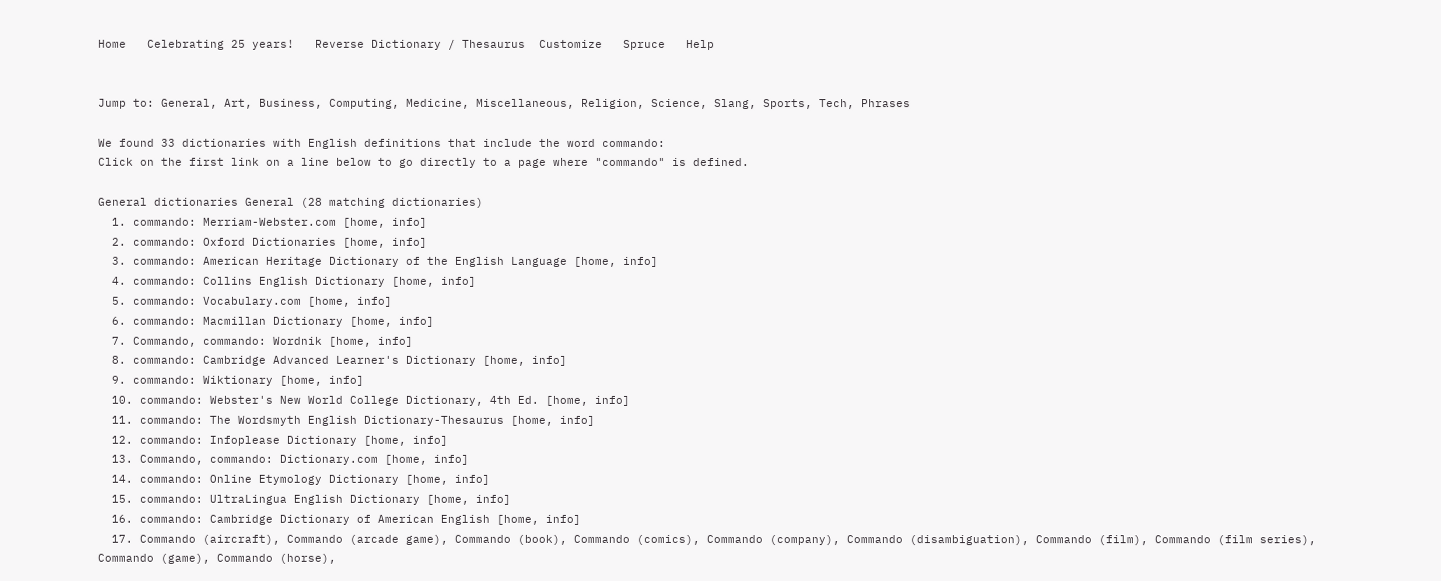Home   Celebrating 25 years!   Reverse Dictionary / Thesaurus  Customize   Spruce   Help


Jump to: General, Art, Business, Computing, Medicine, Miscellaneous, Religion, Science, Slang, Sports, Tech, Phrases

We found 33 dictionaries with English definitions that include the word commando:
Click on the first link on a line below to go directly to a page where "commando" is defined.

General dictionaries General (28 matching dictionaries)
  1. commando: Merriam-Webster.com [home, info]
  2. commando: Oxford Dictionaries [home, info]
  3. commando: American Heritage Dictionary of the English Language [home, info]
  4. commando: Collins English Dictionary [home, info]
  5. commando: Vocabulary.com [home, info]
  6. commando: Macmillan Dictionary [home, info]
  7. Commando, commando: Wordnik [home, info]
  8. commando: Cambridge Advanced Learner's Dictionary [home, info]
  9. commando: Wiktionary [home, info]
  10. commando: Webster's New World College Dictionary, 4th Ed. [home, info]
  11. commando: The Wordsmyth English Dictionary-Thesaurus [home, info]
  12. commando: Infoplease Dictionary [home, info]
  13. Commando, commando: Dictionary.com [home, info]
  14. commando: Online Etymology Dictionary [home, info]
  15. commando: UltraLingua English Dictionary [home, info]
  16. commando: Cambridge Dictionary of American English [home, info]
  17. Commando (aircraft), Commando (arcade game), Commando (book), Commando (comics), Commando (company), Commando (disambiguation), Commando (film), Commando (film series), Commando (game), Commando (horse),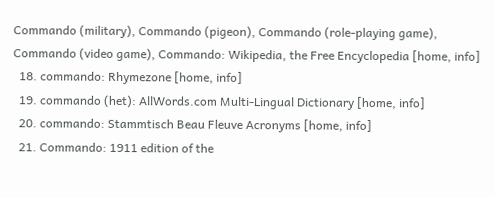Commando (military), Commando (pigeon), Commando (role-playing game), Commando (video game), Commando: Wikipedia, the Free Encyclopedia [home, info]
  18. commando: Rhymezone [home, info]
  19. commando (het): AllWords.com Multi-Lingual Dictionary [home, info]
  20. commando: Stammtisch Beau Fleuve Acronyms [home, info]
  21. Commando: 1911 edition of the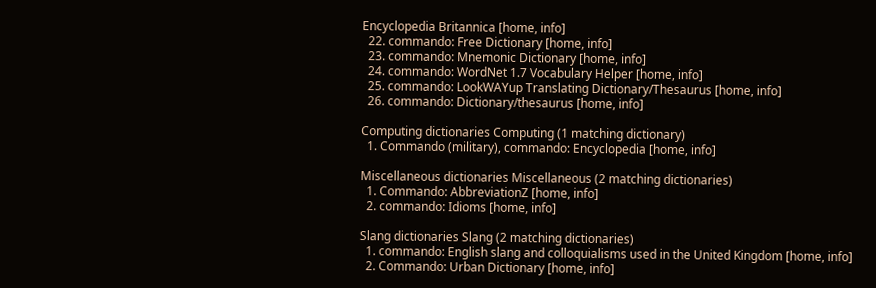Encyclopedia Britannica [home, info]
  22. commando: Free Dictionary [home, info]
  23. commando: Mnemonic Dictionary [home, info]
  24. commando: WordNet 1.7 Vocabulary Helper [home, info]
  25. commando: LookWAYup Translating Dictionary/Thesaurus [home, info]
  26. commando: Dictionary/thesaurus [home, info]

Computing dictionaries Computing (1 matching dictionary)
  1. Commando (military), commando: Encyclopedia [home, info]

Miscellaneous dictionaries Miscellaneous (2 matching dictionaries)
  1. Commando: AbbreviationZ [home, info]
  2. commando: Idioms [home, info]

Slang dictionaries Slang (2 matching dictionaries)
  1. commando: English slang and colloquialisms used in the United Kingdom [home, info]
  2. Commando: Urban Dictionary [home, info]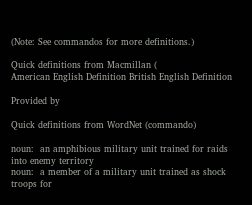(Note: See commandos for more definitions.)

Quick definitions from Macmillan (
American English Definition British English Definition

Provided by

Quick definitions from WordNet (commando)

noun:  an amphibious military unit trained for raids into enemy territory
noun:  a member of a military unit trained as shock troops for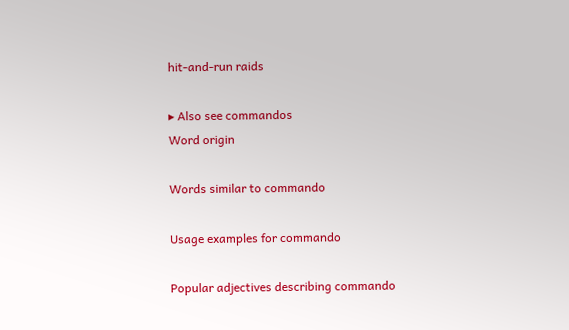hit-and-run raids

▸ Also see commandos
Word origin

Words similar to commando

Usage examples for commando

Popular adjectives describing commando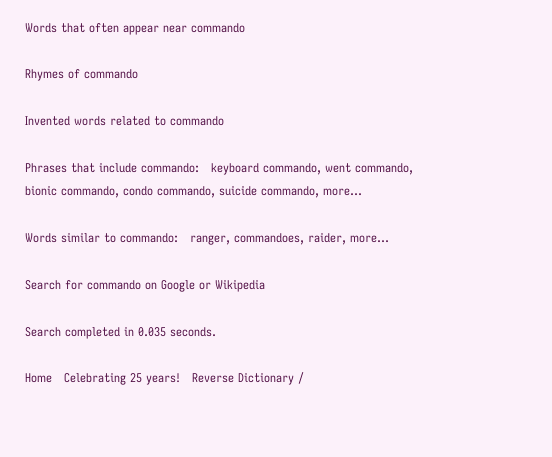Words that often appear near commando

Rhymes of commando

Invented words related to commando

Phrases that include commando:   keyboard commando, went commando, bionic commando, condo commando, suicide commando, more...

Words similar to commando:   ranger, commandoes, raider, more...

Search for commando on Google or Wikipedia

Search completed in 0.035 seconds.

Home   Celebrating 25 years!   Reverse Dictionary /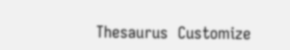Thesaurus  Customize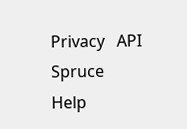Privacy   API   Spruce   Help